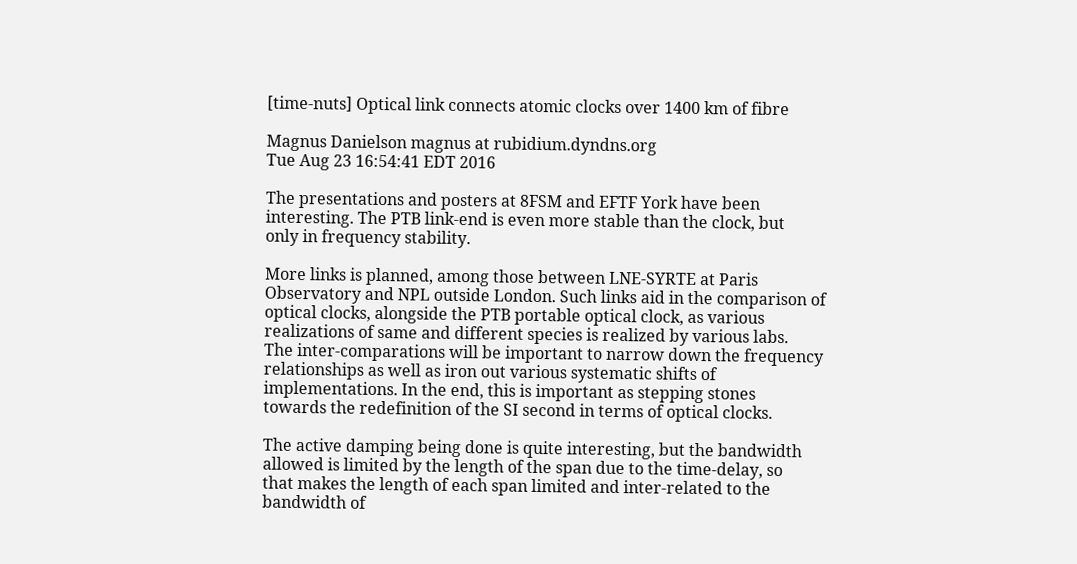[time-nuts] Optical link connects atomic clocks over 1400 km of fibre

Magnus Danielson magnus at rubidium.dyndns.org
Tue Aug 23 16:54:41 EDT 2016

The presentations and posters at 8FSM and EFTF York have been
interesting. The PTB link-end is even more stable than the clock, but
only in frequency stability.

More links is planned, among those between LNE-SYRTE at Paris
Observatory and NPL outside London. Such links aid in the comparison of
optical clocks, alongside the PTB portable optical clock, as various
realizations of same and different species is realized by various labs.
The inter-comparations will be important to narrow down the frequency
relationships as well as iron out various systematic shifts of
implementations. In the end, this is important as stepping stones
towards the redefinition of the SI second in terms of optical clocks.

The active damping being done is quite interesting, but the bandwidth
allowed is limited by the length of the span due to the time-delay, so
that makes the length of each span limited and inter-related to the
bandwidth of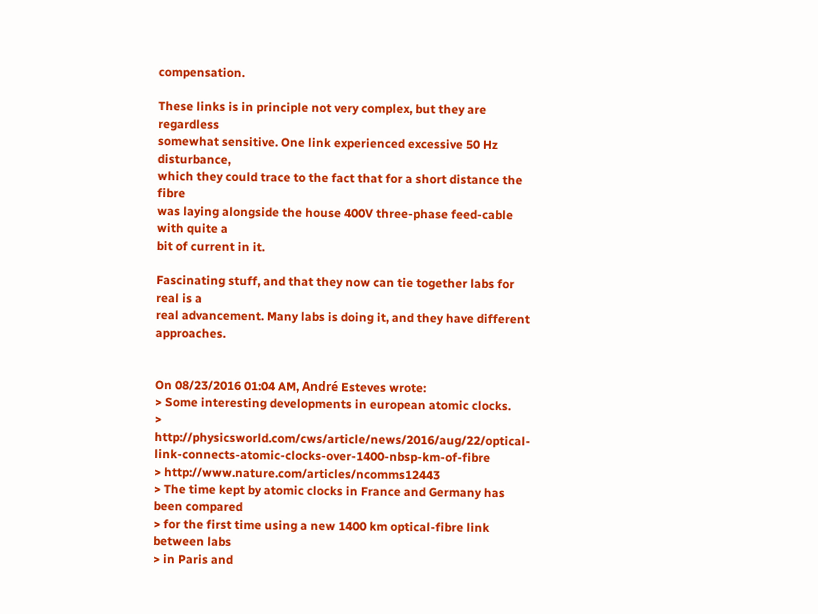compensation.

These links is in principle not very complex, but they are regardless
somewhat sensitive. One link experienced excessive 50 Hz disturbance,
which they could trace to the fact that for a short distance the fibre
was laying alongside the house 400V three-phase feed-cable with quite a
bit of current in it.

Fascinating stuff, and that they now can tie together labs for real is a
real advancement. Many labs is doing it, and they have different approaches.


On 08/23/2016 01:04 AM, André Esteves wrote:
> Some interesting developments in european atomic clocks.
> http://physicsworld.com/cws/article/news/2016/aug/22/optical-link-connects-atomic-clocks-over-1400-nbsp-km-of-fibre
> http://www.nature.com/articles/ncomms12443
> The time kept by atomic clocks in France and Germany has been compared
> for the first time using a new 1400 km optical-fibre link between labs
> in Paris and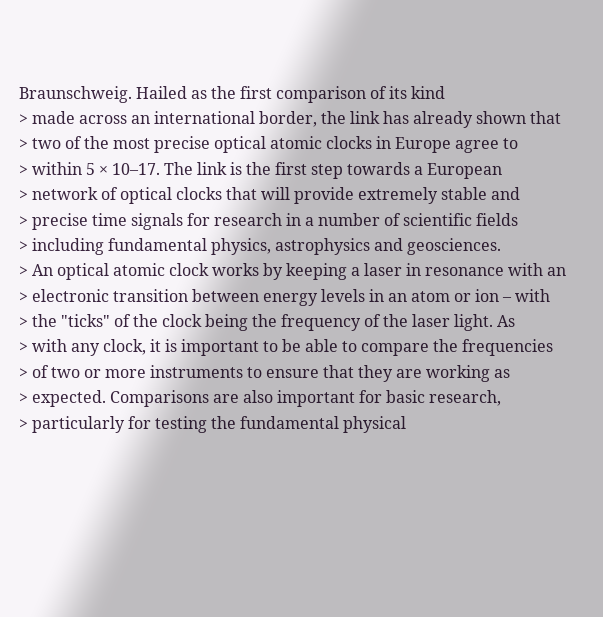Braunschweig. Hailed as the first comparison of its kind
> made across an international border, the link has already shown that
> two of the most precise optical atomic clocks in Europe agree to
> within 5 × 10–17. The link is the first step towards a European
> network of optical clocks that will provide extremely stable and
> precise time signals for research in a number of scientific fields
> including fundamental physics, astrophysics and geosciences.
> An optical atomic clock works by keeping a laser in resonance with an
> electronic transition between energy levels in an atom or ion – with
> the "ticks" of the clock being the frequency of the laser light. As
> with any clock, it is important to be able to compare the frequencies
> of two or more instruments to ensure that they are working as
> expected. Comparisons are also important for basic research,
> particularly for testing the fundamental physical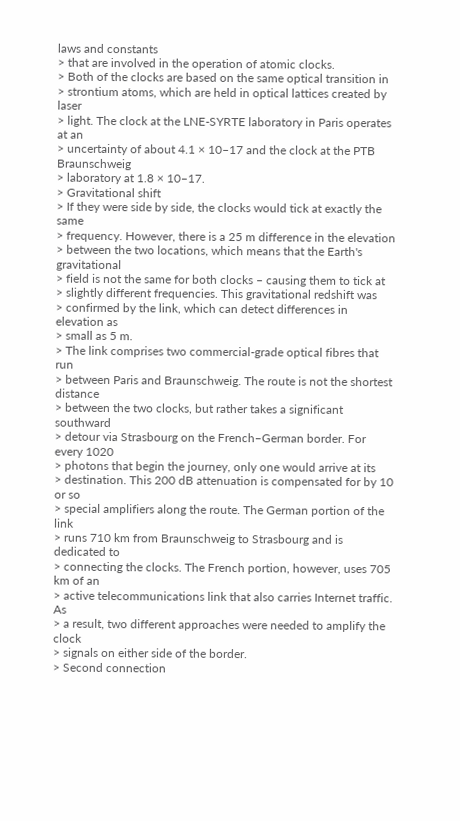laws and constants
> that are involved in the operation of atomic clocks.
> Both of the clocks are based on the same optical transition in
> strontium atoms, which are held in optical lattices created by laser
> light. The clock at the LNE-SYRTE laboratory in Paris operates at an
> uncertainty of about 4.1 × 10–17 and the clock at the PTB Braunschweig
> laboratory at 1.8 × 10–17.
> Gravitational shift
> If they were side by side, the clocks would tick at exactly the same
> frequency. However, there is a 25 m difference in the elevation
> between the two locations, which means that the Earth's gravitational
> field is not the same for both clocks – causing them to tick at
> slightly different frequencies. This gravitational redshift was
> confirmed by the link, which can detect differences in elevation as
> small as 5 m.
> The link comprises two commercial-grade optical fibres that run
> between Paris and Braunschweig. The route is not the shortest distance
> between the two clocks, but rather takes a significant southward
> detour via Strasbourg on the French–German border. For every 1020
> photons that begin the journey, only one would arrive at its
> destination. This 200 dB attenuation is compensated for by 10 or so
> special amplifiers along the route. The German portion of the link
> runs 710 km from Braunschweig to Strasbourg and is dedicated to
> connecting the clocks. The French portion, however, uses 705 km of an
> active telecommunications link that also carries Internet traffic. As
> a result, two different approaches were needed to amplify the clock
> signals on either side of the border.
> Second connection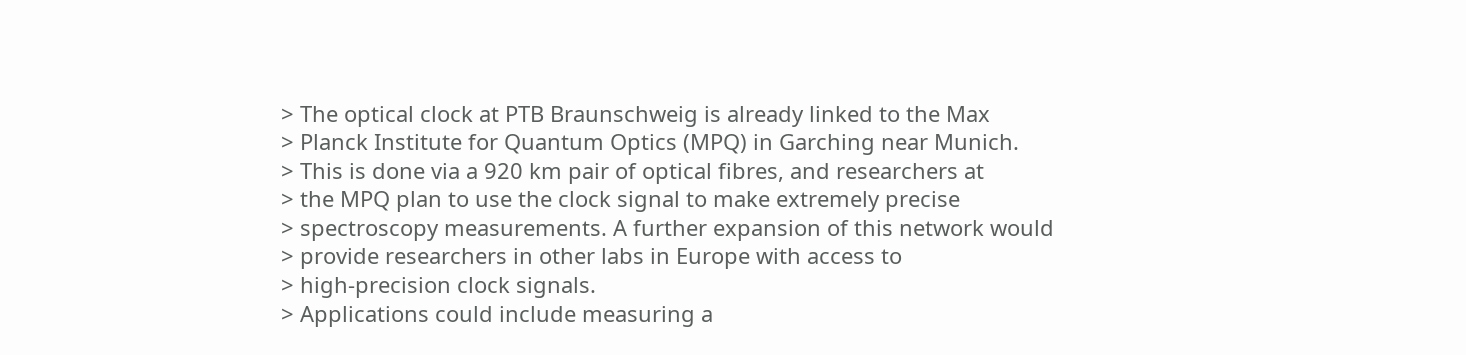> The optical clock at PTB Braunschweig is already linked to the Max
> Planck Institute for Quantum Optics (MPQ) in Garching near Munich.
> This is done via a 920 km pair of optical fibres, and researchers at
> the MPQ plan to use the clock signal to make extremely precise
> spectroscopy measurements. A further expansion of this network would
> provide researchers in other labs in Europe with access to
> high-precision clock signals.
> Applications could include measuring a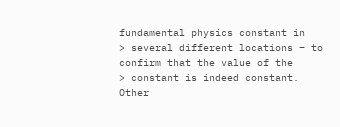fundamental physics constant in
> several different locations – to confirm that the value of the
> constant is indeed constant. Other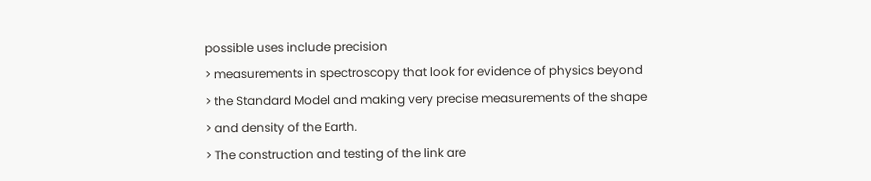possible uses include precision
> measurements in spectroscopy that look for evidence of physics beyond
> the Standard Model and making very precise measurements of the shape
> and density of the Earth.
> The construction and testing of the link are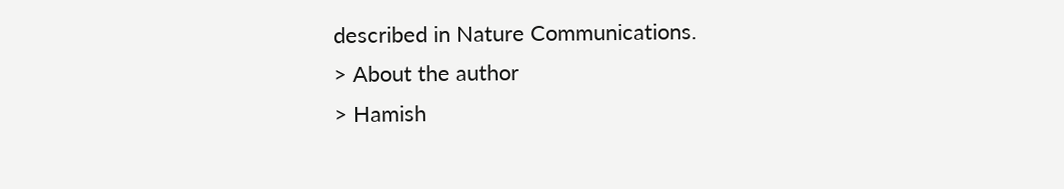described in Nature Communications.
> About the author
> Hamish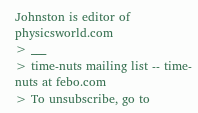Johnston is editor of physicsworld.com
> ___
> time-nuts mailing list -- time-nuts at febo.com
> To unsubscribe, go to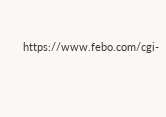https://www.febo.com/cgi-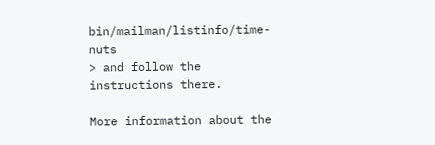bin/mailman/listinfo/time-nuts
> and follow the instructions there.

More information about the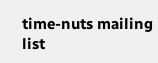time-nuts mailing list